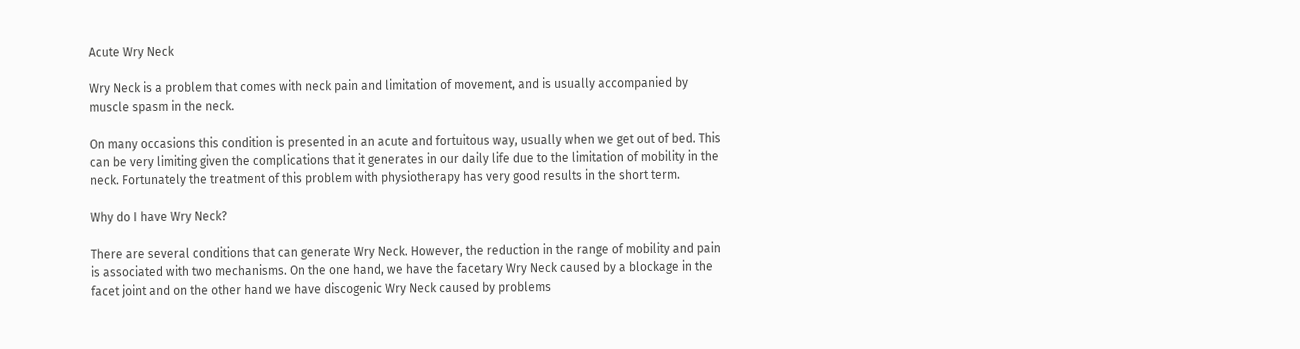Acute Wry Neck

Wry Neck is a problem that comes with neck pain and limitation of movement, and is usually accompanied by muscle spasm in the neck.

On many occasions this condition is presented in an acute and fortuitous way, usually when we get out of bed. This can be very limiting given the complications that it generates in our daily life due to the limitation of mobility in the neck. Fortunately the treatment of this problem with physiotherapy has very good results in the short term.

Why do I have Wry Neck?

There are several conditions that can generate Wry Neck. However, the reduction in the range of mobility and pain is associated with two mechanisms. On the one hand, we have the facetary Wry Neck caused by a blockage in the facet joint and on the other hand we have discogenic Wry Neck caused by problems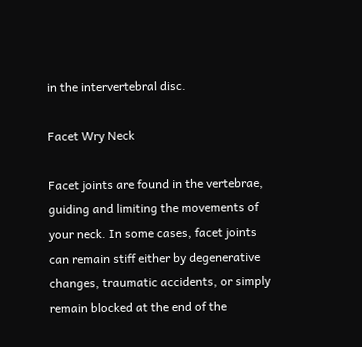in the intervertebral disc.

Facet Wry Neck

Facet joints are found in the vertebrae, guiding and limiting the movements of your neck. In some cases, facet joints can remain stiff either by degenerative changes, traumatic accidents, or simply remain blocked at the end of the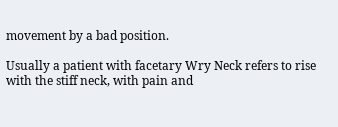movement by a bad position.

Usually a patient with facetary Wry Neck refers to rise with the stiff neck, with pain and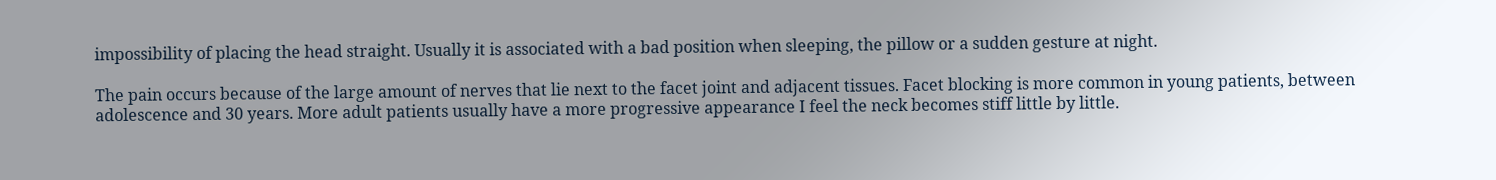impossibility of placing the head straight. Usually it is associated with a bad position when sleeping, the pillow or a sudden gesture at night.

The pain occurs because of the large amount of nerves that lie next to the facet joint and adjacent tissues. Facet blocking is more common in young patients, between adolescence and 30 years. More adult patients usually have a more progressive appearance I feel the neck becomes stiff little by little.